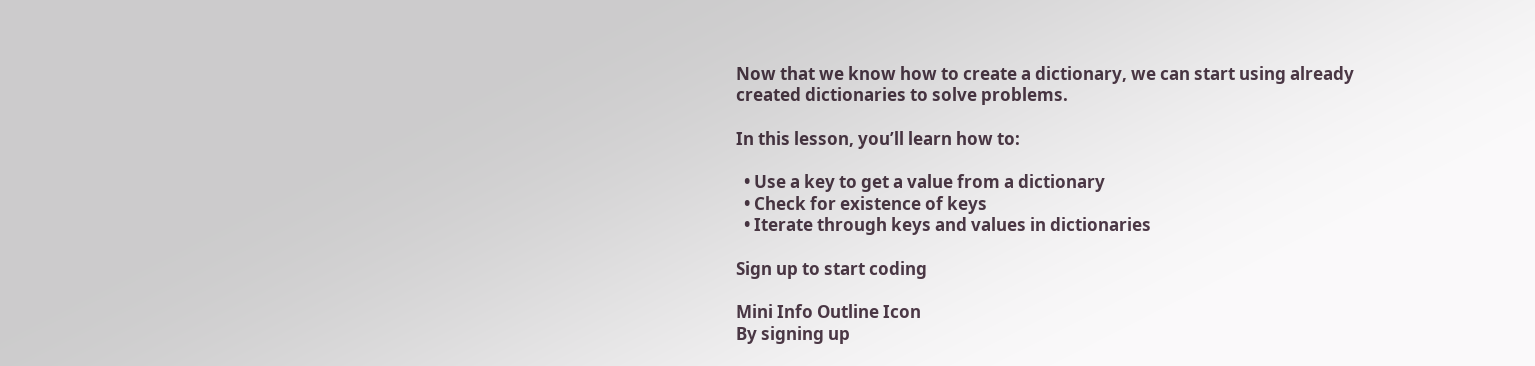Now that we know how to create a dictionary, we can start using already created dictionaries to solve problems.

In this lesson, you’ll learn how to:

  • Use a key to get a value from a dictionary
  • Check for existence of keys
  • Iterate through keys and values in dictionaries

Sign up to start coding

Mini Info Outline Icon
By signing up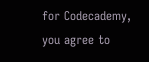for Codecademy, you agree to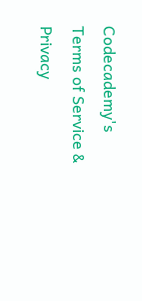Codecademy's Terms of Service & Privacy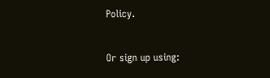Policy.

Or sign up using: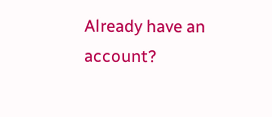Already have an account?